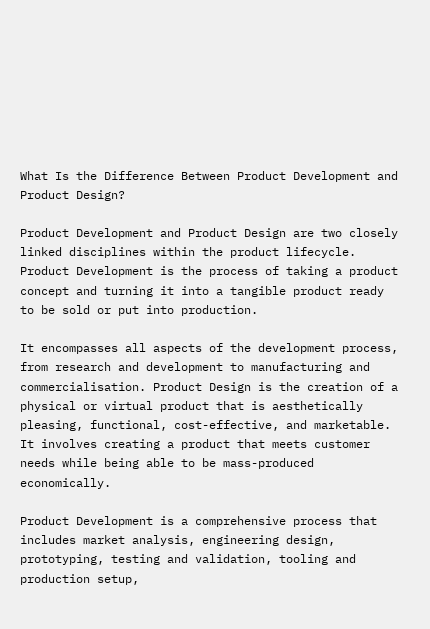What Is the Difference Between Product Development and Product Design?

Product Development and Product Design are two closely linked disciplines within the product lifecycle. Product Development is the process of taking a product concept and turning it into a tangible product ready to be sold or put into production.

It encompasses all aspects of the development process, from research and development to manufacturing and commercialisation. Product Design is the creation of a physical or virtual product that is aesthetically pleasing, functional, cost-effective, and marketable. It involves creating a product that meets customer needs while being able to be mass-produced economically.

Product Development is a comprehensive process that includes market analysis, engineering design, prototyping, testing and validation, tooling and production setup,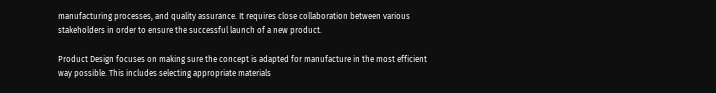manufacturing processes, and quality assurance. It requires close collaboration between various stakeholders in order to ensure the successful launch of a new product.

Product Design focuses on making sure the concept is adapted for manufacture in the most efficient way possible. This includes selecting appropriate materials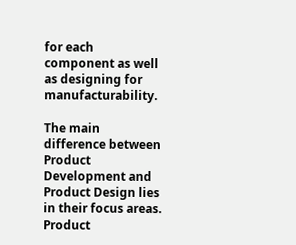for each component as well as designing for manufacturability.

The main difference between Product Development and Product Design lies in their focus areas. Product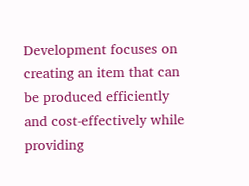Development focuses on creating an item that can be produced efficiently and cost-effectively while providing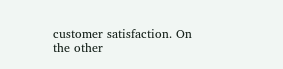customer satisfaction. On the other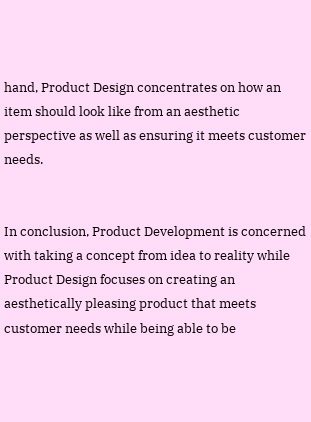hand, Product Design concentrates on how an item should look like from an aesthetic perspective as well as ensuring it meets customer needs.


In conclusion, Product Development is concerned with taking a concept from idea to reality while Product Design focuses on creating an aesthetically pleasing product that meets customer needs while being able to be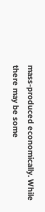mass-produced economically. While there may be some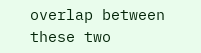overlap between these two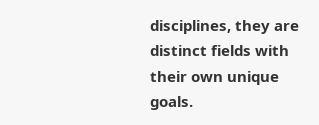disciplines, they are distinct fields with their own unique goals.